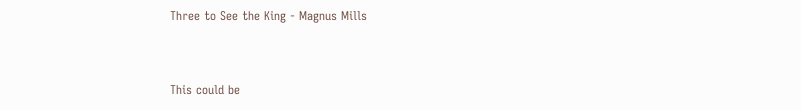Three to See the King - Magnus Mills


This could be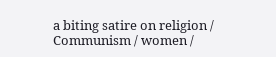a biting satire on religion / Communism / women /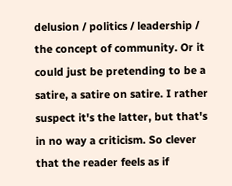delusion / politics / leadership / the concept of community. Or it could just be pretending to be a satire, a satire on satire. I rather suspect it's the latter, but that's in no way a criticism. So clever that the reader feels as if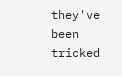they've been tricked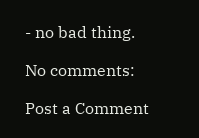- no bad thing.

No comments:

Post a Comment